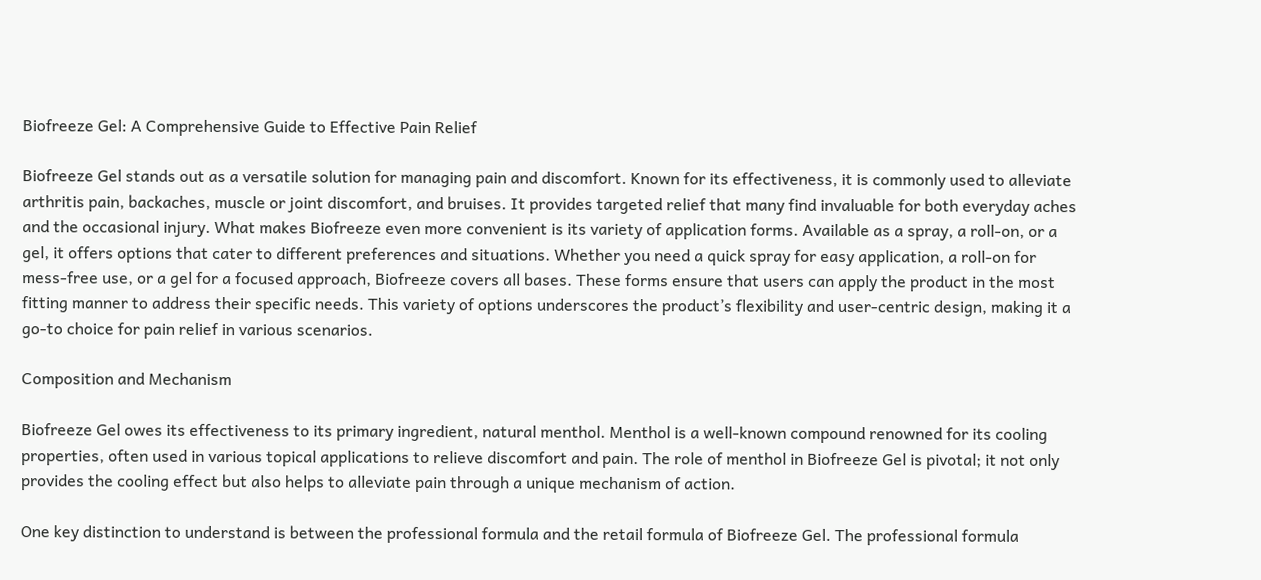Biofreeze Gel: A Comprehensive Guide to Effective Pain Relief

Biofreeze Gel stands out as a versatile solution for managing pain and discomfort. Known for its effectiveness, it is commonly used to alleviate arthritis pain, backaches, muscle or joint discomfort, and bruises. It provides targeted relief that many find invaluable for both everyday aches and the occasional injury. What makes Biofreeze even more convenient is its variety of application forms. Available as a spray, a roll-on, or a gel, it offers options that cater to different preferences and situations. Whether you need a quick spray for easy application, a roll-on for mess-free use, or a gel for a focused approach, Biofreeze covers all bases. These forms ensure that users can apply the product in the most fitting manner to address their specific needs. This variety of options underscores the product’s flexibility and user-centric design, making it a go-to choice for pain relief in various scenarios.

Composition and Mechanism

Biofreeze Gel owes its effectiveness to its primary ingredient, natural menthol. Menthol is a well-known compound renowned for its cooling properties, often used in various topical applications to relieve discomfort and pain. The role of menthol in Biofreeze Gel is pivotal; it not only provides the cooling effect but also helps to alleviate pain through a unique mechanism of action.

One key distinction to understand is between the professional formula and the retail formula of Biofreeze Gel. The professional formula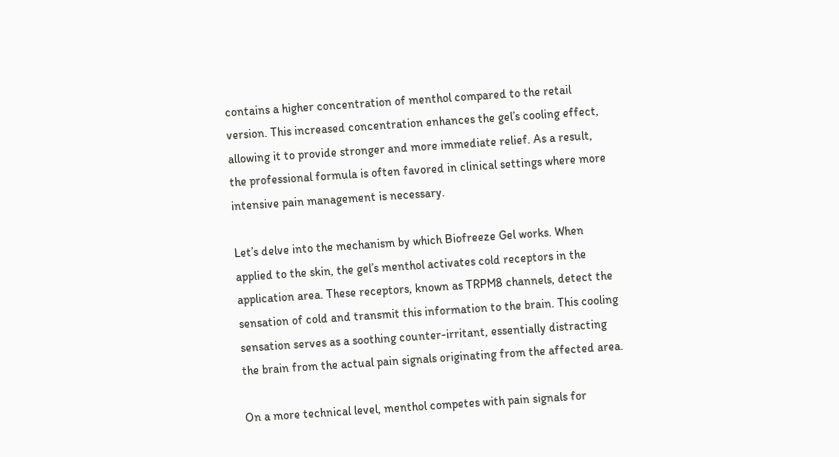contains a higher concentration of menthol compared to the retail version. This increased concentration enhances the gel’s cooling effect, allowing it to provide stronger and more immediate relief. As a result, the professional formula is often favored in clinical settings where more intensive pain management is necessary.

Let’s delve into the mechanism by which Biofreeze Gel works. When applied to the skin, the gel’s menthol activates cold receptors in the application area. These receptors, known as TRPM8 channels, detect the sensation of cold and transmit this information to the brain. This cooling sensation serves as a soothing counter-irritant, essentially distracting the brain from the actual pain signals originating from the affected area.

On a more technical level, menthol competes with pain signals for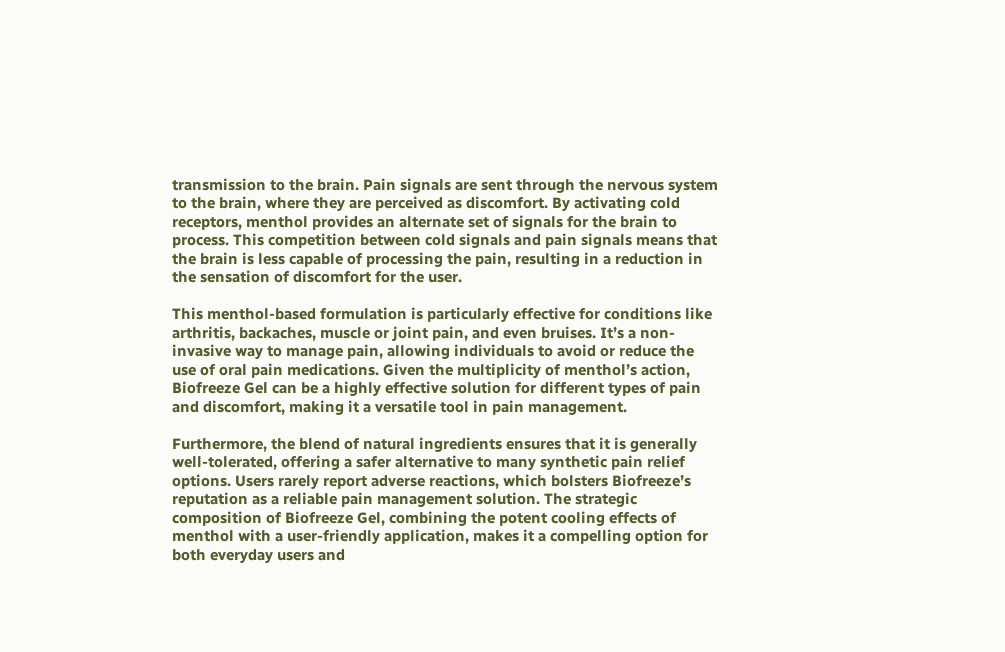transmission to the brain. Pain signals are sent through the nervous system to the brain, where they are perceived as discomfort. By activating cold receptors, menthol provides an alternate set of signals for the brain to process. This competition between cold signals and pain signals means that the brain is less capable of processing the pain, resulting in a reduction in the sensation of discomfort for the user.

This menthol-based formulation is particularly effective for conditions like arthritis, backaches, muscle or joint pain, and even bruises. It’s a non-invasive way to manage pain, allowing individuals to avoid or reduce the use of oral pain medications. Given the multiplicity of menthol’s action, Biofreeze Gel can be a highly effective solution for different types of pain and discomfort, making it a versatile tool in pain management.

Furthermore, the blend of natural ingredients ensures that it is generally well-tolerated, offering a safer alternative to many synthetic pain relief options. Users rarely report adverse reactions, which bolsters Biofreeze’s reputation as a reliable pain management solution. The strategic composition of Biofreeze Gel, combining the potent cooling effects of menthol with a user-friendly application, makes it a compelling option for both everyday users and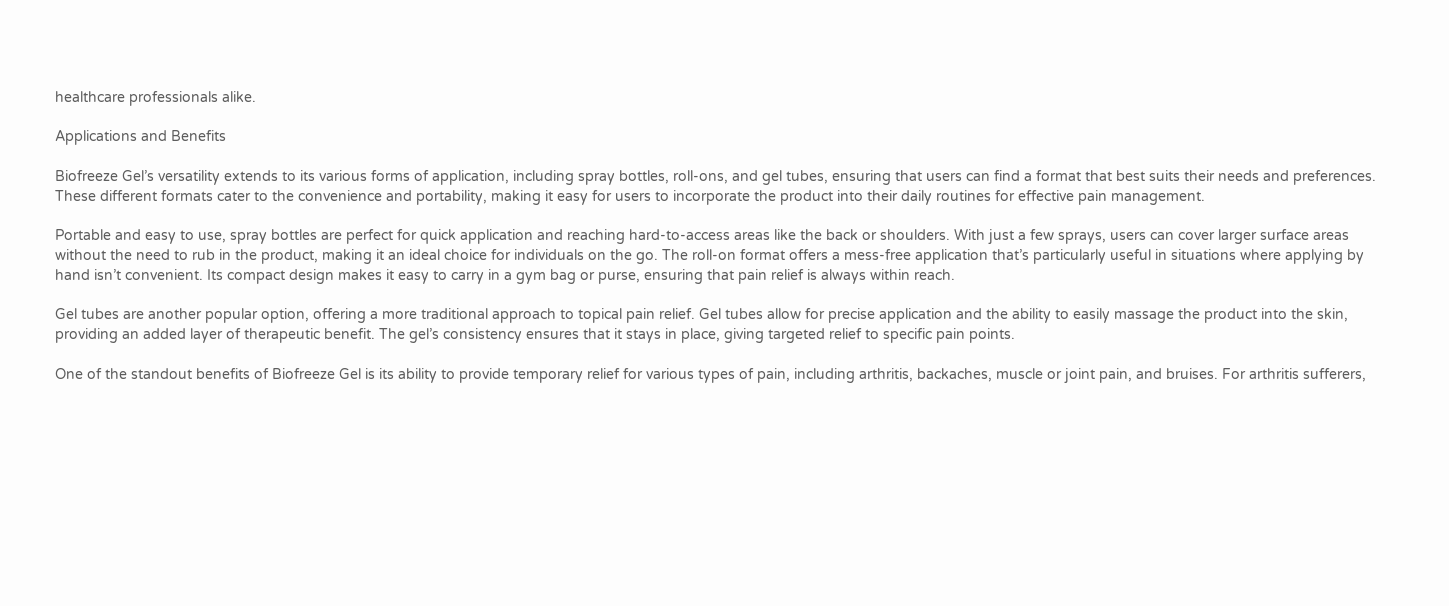healthcare professionals alike.

Applications and Benefits

Biofreeze Gel’s versatility extends to its various forms of application, including spray bottles, roll-ons, and gel tubes, ensuring that users can find a format that best suits their needs and preferences. These different formats cater to the convenience and portability, making it easy for users to incorporate the product into their daily routines for effective pain management.

Portable and easy to use, spray bottles are perfect for quick application and reaching hard-to-access areas like the back or shoulders. With just a few sprays, users can cover larger surface areas without the need to rub in the product, making it an ideal choice for individuals on the go. The roll-on format offers a mess-free application that’s particularly useful in situations where applying by hand isn’t convenient. Its compact design makes it easy to carry in a gym bag or purse, ensuring that pain relief is always within reach.

Gel tubes are another popular option, offering a more traditional approach to topical pain relief. Gel tubes allow for precise application and the ability to easily massage the product into the skin, providing an added layer of therapeutic benefit. The gel’s consistency ensures that it stays in place, giving targeted relief to specific pain points.

One of the standout benefits of Biofreeze Gel is its ability to provide temporary relief for various types of pain, including arthritis, backaches, muscle or joint pain, and bruises. For arthritis sufferers,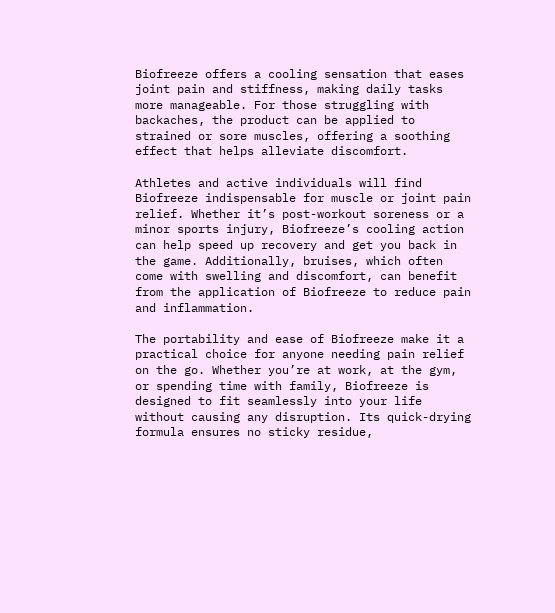Biofreeze offers a cooling sensation that eases joint pain and stiffness, making daily tasks more manageable. For those struggling with backaches, the product can be applied to strained or sore muscles, offering a soothing effect that helps alleviate discomfort.

Athletes and active individuals will find Biofreeze indispensable for muscle or joint pain relief. Whether it’s post-workout soreness or a minor sports injury, Biofreeze’s cooling action can help speed up recovery and get you back in the game. Additionally, bruises, which often come with swelling and discomfort, can benefit from the application of Biofreeze to reduce pain and inflammation.

The portability and ease of Biofreeze make it a practical choice for anyone needing pain relief on the go. Whether you’re at work, at the gym, or spending time with family, Biofreeze is designed to fit seamlessly into your life without causing any disruption. Its quick-drying formula ensures no sticky residue,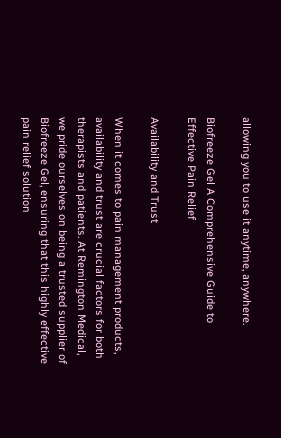allowing you to use it anytime, anywhere.

Biofreeze Gel A Comprehensive Guide to Effective Pain Relief

Availability and Trust

When it comes to pain management products, availability and trust are crucial factors for both therapists and patients. At Remington Medical, we pride ourselves on being a trusted supplier of Biofreeze Gel, ensuring that this highly effective pain relief solution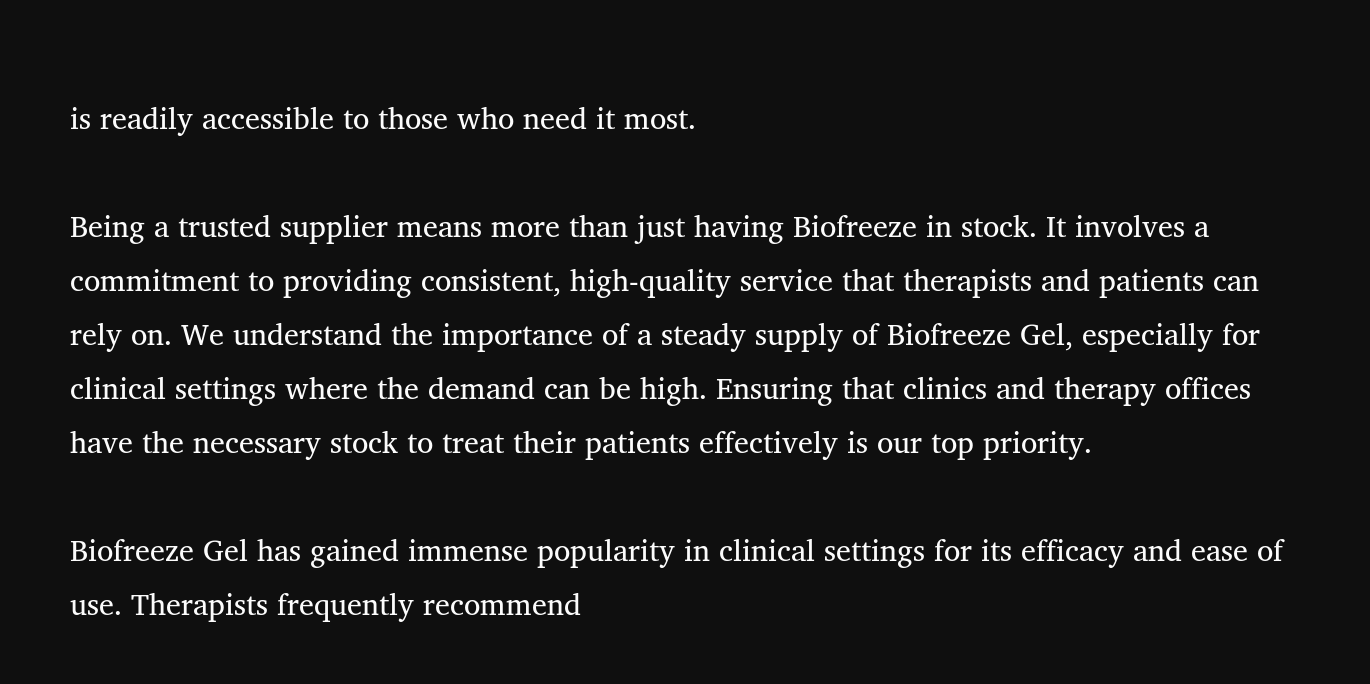is readily accessible to those who need it most.

Being a trusted supplier means more than just having Biofreeze in stock. It involves a commitment to providing consistent, high-quality service that therapists and patients can rely on. We understand the importance of a steady supply of Biofreeze Gel, especially for clinical settings where the demand can be high. Ensuring that clinics and therapy offices have the necessary stock to treat their patients effectively is our top priority.

Biofreeze Gel has gained immense popularity in clinical settings for its efficacy and ease of use. Therapists frequently recommend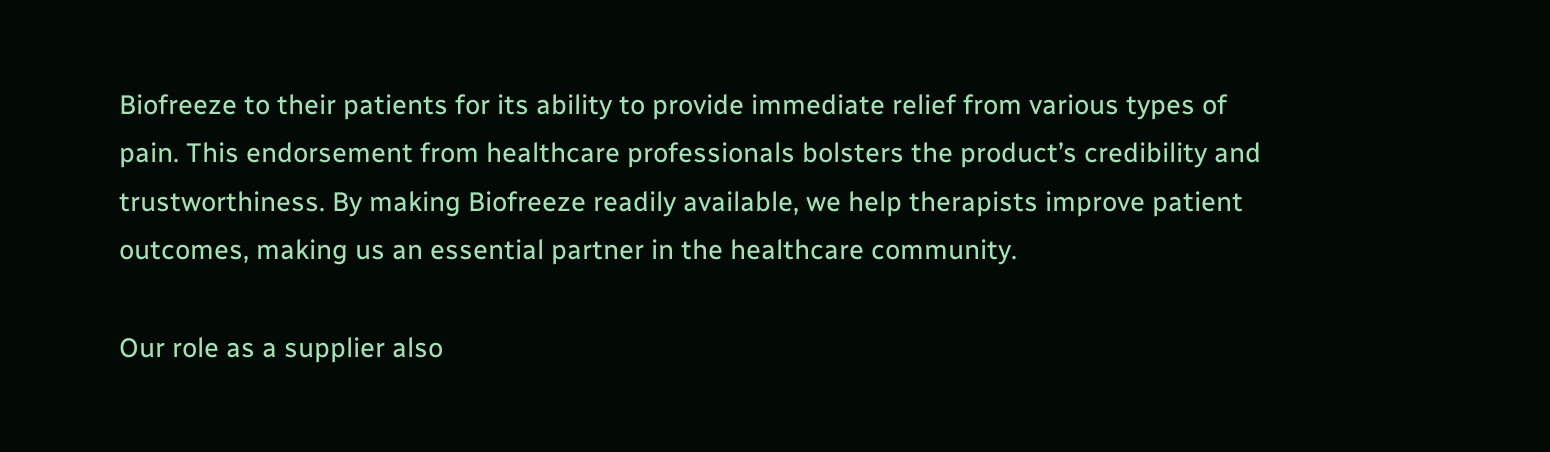Biofreeze to their patients for its ability to provide immediate relief from various types of pain. This endorsement from healthcare professionals bolsters the product’s credibility and trustworthiness. By making Biofreeze readily available, we help therapists improve patient outcomes, making us an essential partner in the healthcare community.

Our role as a supplier also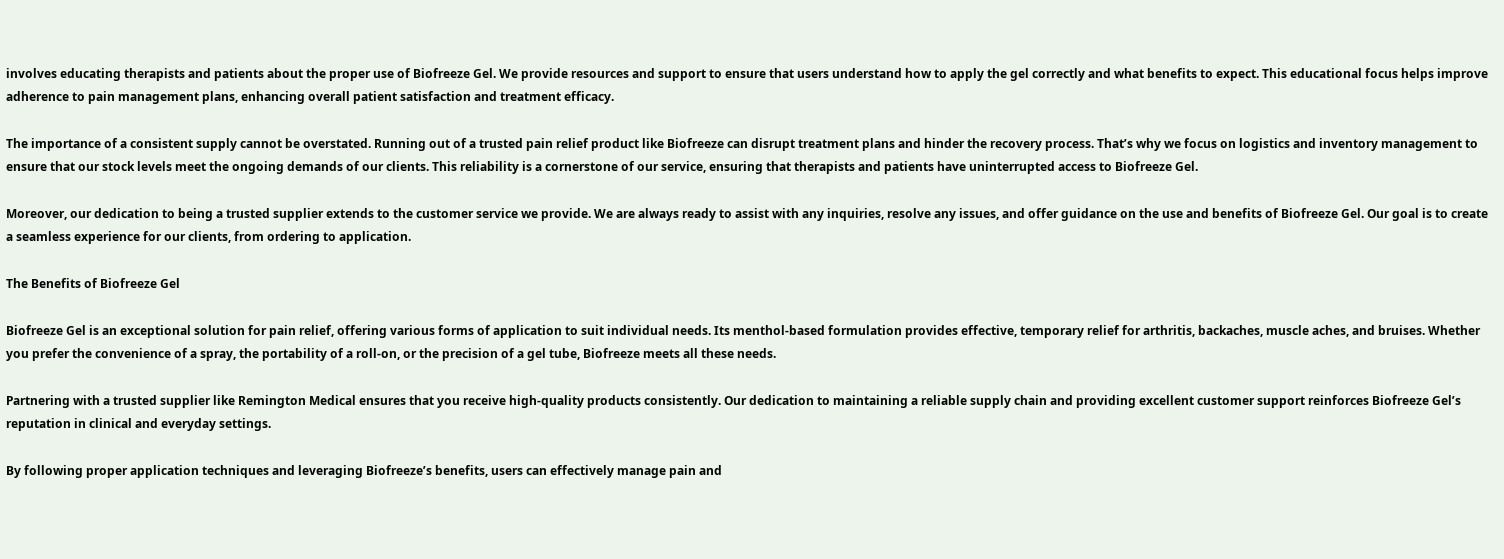involves educating therapists and patients about the proper use of Biofreeze Gel. We provide resources and support to ensure that users understand how to apply the gel correctly and what benefits to expect. This educational focus helps improve adherence to pain management plans, enhancing overall patient satisfaction and treatment efficacy.

The importance of a consistent supply cannot be overstated. Running out of a trusted pain relief product like Biofreeze can disrupt treatment plans and hinder the recovery process. That’s why we focus on logistics and inventory management to ensure that our stock levels meet the ongoing demands of our clients. This reliability is a cornerstone of our service, ensuring that therapists and patients have uninterrupted access to Biofreeze Gel.

Moreover, our dedication to being a trusted supplier extends to the customer service we provide. We are always ready to assist with any inquiries, resolve any issues, and offer guidance on the use and benefits of Biofreeze Gel. Our goal is to create a seamless experience for our clients, from ordering to application.

The Benefits of Biofreeze Gel

Biofreeze Gel is an exceptional solution for pain relief, offering various forms of application to suit individual needs. Its menthol-based formulation provides effective, temporary relief for arthritis, backaches, muscle aches, and bruises. Whether you prefer the convenience of a spray, the portability of a roll-on, or the precision of a gel tube, Biofreeze meets all these needs.

Partnering with a trusted supplier like Remington Medical ensures that you receive high-quality products consistently. Our dedication to maintaining a reliable supply chain and providing excellent customer support reinforces Biofreeze Gel’s reputation in clinical and everyday settings.

By following proper application techniques and leveraging Biofreeze’s benefits, users can effectively manage pain and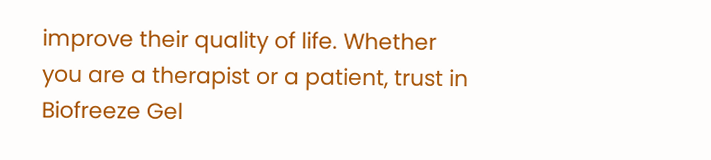improve their quality of life. Whether you are a therapist or a patient, trust in Biofreeze Gel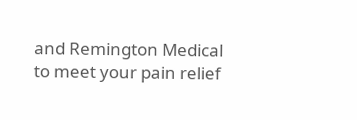and Remington Medical to meet your pain relief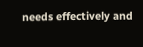needs effectively and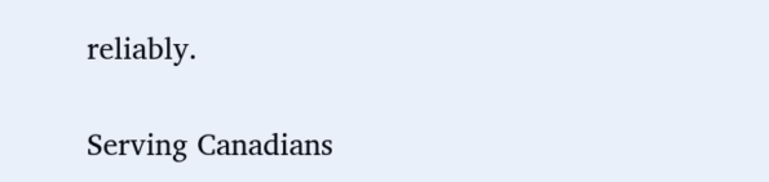reliably.

Serving Canadians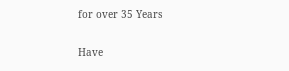for over 35 Years

Have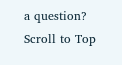a question?
Scroll to Top